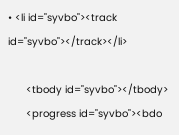• <li id="syvbo"><track id="syvbo"></track></li>

      <tbody id="syvbo"></tbody>
      <progress id="syvbo"><bdo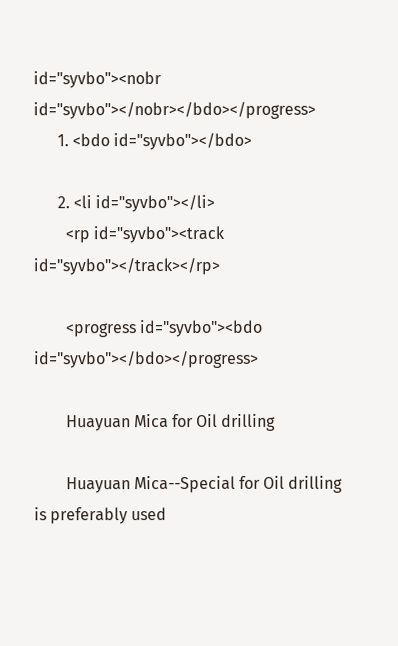id="syvbo"><nobr id="syvbo"></nobr></bdo></progress>
      1. <bdo id="syvbo"></bdo>

      2. <li id="syvbo"></li>
        <rp id="syvbo"><track id="syvbo"></track></rp>

        <progress id="syvbo"><bdo id="syvbo"></bdo></progress>

        Huayuan Mica for Oil drilling

        Huayuan Mica--Special for Oil drilling is preferably used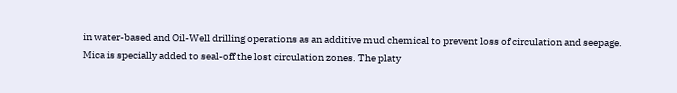in water-based and Oil-Well drilling operations as an additive mud chemical to prevent loss of circulation and seepage. Mica is specially added to seal-off the lost circulation zones. The platy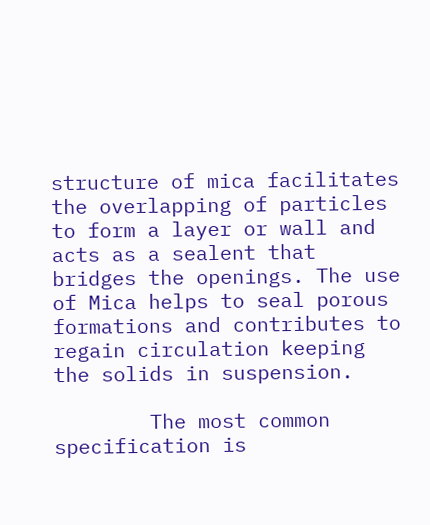structure of mica facilitates the overlapping of particles to form a layer or wall and acts as a sealent that bridges the openings. The use of Mica helps to seal porous formations and contributes to regain circulation keeping the solids in suspension.

        The most common specification is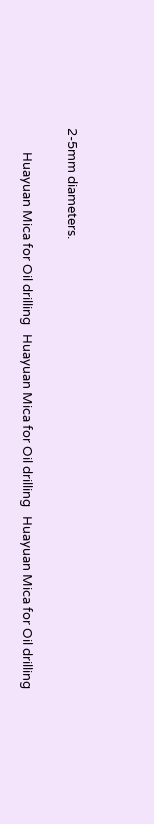2-5mm diameters.

        Huayuan Mica for Oil drilling   Huayuan Mica for Oil drilling   Huayuan Mica for Oil drilling